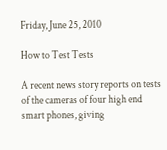Friday, June 25, 2010

How to Test Tests

A recent news story reports on tests of the cameras of four high end smart phones, giving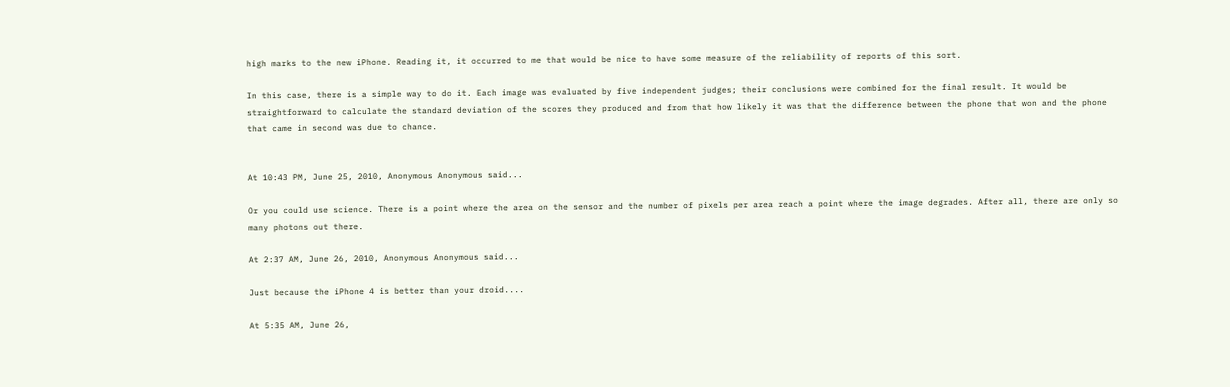high marks to the new iPhone. Reading it, it occurred to me that would be nice to have some measure of the reliability of reports of this sort.

In this case, there is a simple way to do it. Each image was evaluated by five independent judges; their conclusions were combined for the final result. It would be straightforward to calculate the standard deviation of the scores they produced and from that how likely it was that the difference between the phone that won and the phone that came in second was due to chance.


At 10:43 PM, June 25, 2010, Anonymous Anonymous said...

Or you could use science. There is a point where the area on the sensor and the number of pixels per area reach a point where the image degrades. After all, there are only so many photons out there.

At 2:37 AM, June 26, 2010, Anonymous Anonymous said...

Just because the iPhone 4 is better than your droid....

At 5:35 AM, June 26,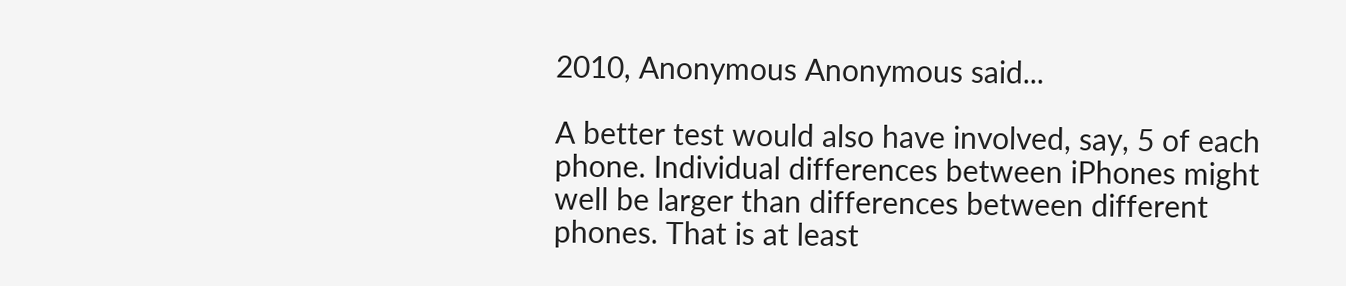2010, Anonymous Anonymous said...

A better test would also have involved, say, 5 of each phone. Individual differences between iPhones might well be larger than differences between different phones. That is at least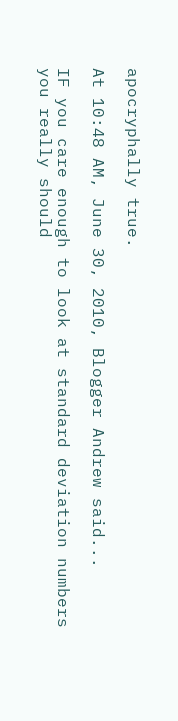apocryphally true.

At 10:48 AM, June 30, 2010, Blogger Andrew said...

IF you care enough to look at standard deviation numbers you really should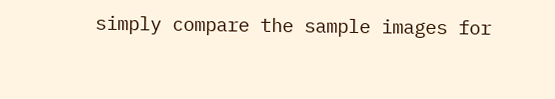simply compare the sample images for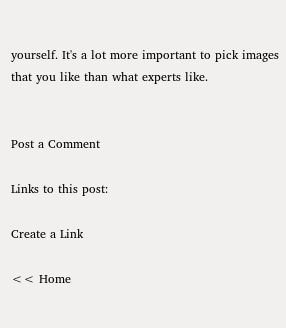yourself. It's a lot more important to pick images that you like than what experts like.


Post a Comment

Links to this post:

Create a Link

<< Home